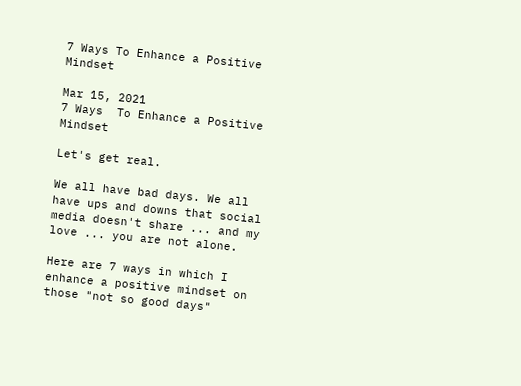7 Ways To Enhance a Positive Mindset

Mar 15, 2021
7 Ways  To Enhance a Positive Mindset

Let's get real.

We all have bad days. We all have ups and downs that social media doesn't share ... and my love ... you are not alone.

Here are 7 ways in which I enhance a positive mindset on those "not so good days"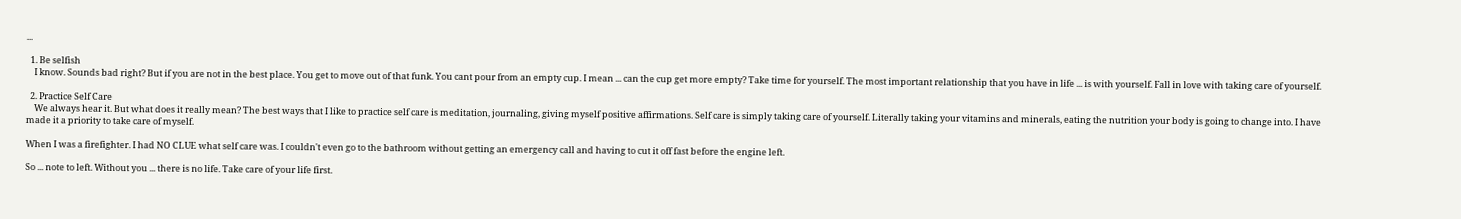...

  1. Be selfish
    I know. Sounds bad right? But if you are not in the best place. You get to move out of that funk. You cant pour from an empty cup. I mean ... can the cup get more empty? Take time for yourself. The most important relationship that you have in life ... is with yourself. Fall in love with taking care of yourself.

  2. Practice Self Care
    We always hear it. But what does it really mean? The best ways that I like to practice self care is meditation, journaling, giving myself positive affirmations. Self care is simply taking care of yourself. Literally taking your vitamins and minerals, eating the nutrition your body is going to change into. I have made it a priority to take care of myself.

When I was a firefighter. I had NO CLUE what self care was. I couldn't even go to the bathroom without getting an emergency call and having to cut it off fast before the engine left.

So ... note to left. Without you ... there is no life. Take care of your life first.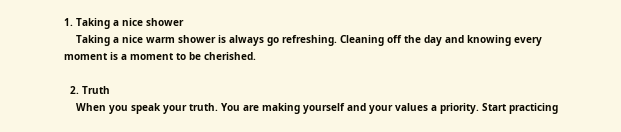1. Taking a nice shower
    Taking a nice warm shower is always go refreshing. Cleaning off the day and knowing every moment is a moment to be cherished.

  2. Truth
    When you speak your truth. You are making yourself and your values a priority. Start practicing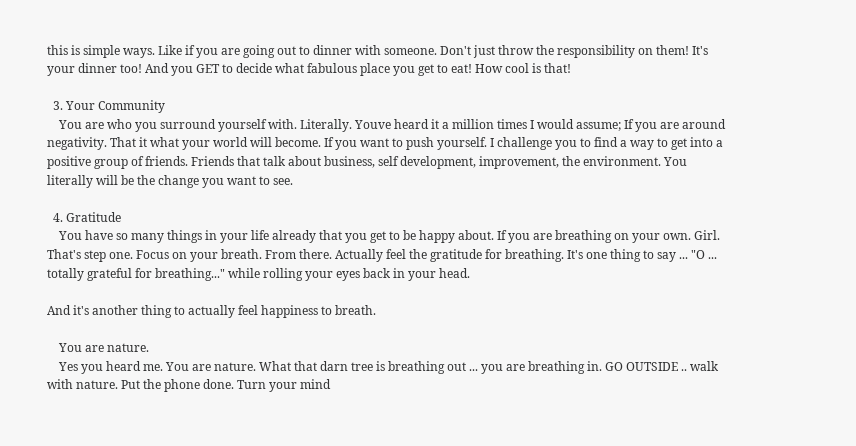this is simple ways. Like if you are going out to dinner with someone. Don't just throw the responsibility on them! It's your dinner too! And you GET to decide what fabulous place you get to eat! How cool is that!

  3. Your Community
    You are who you surround yourself with. Literally. Youve heard it a million times I would assume; If you are around negativity. That it what your world will become. If you want to push yourself. I challenge you to find a way to get into a positive group of friends. Friends that talk about business, self development, improvement, the environment. You literally will be the change you want to see.

  4. Gratitude
    You have so many things in your life already that you get to be happy about. If you are breathing on your own. Girl. That's step one. Focus on your breath. From there. Actually feel the gratitude for breathing. It's one thing to say ... "O ... totally grateful for breathing..." while rolling your eyes back in your head.

And it's another thing to actually feel happiness to breath.

    You are nature.
    Yes you heard me. You are nature. What that darn tree is breathing out ... you are breathing in. GO OUTSIDE .. walk with nature. Put the phone done. Turn your mind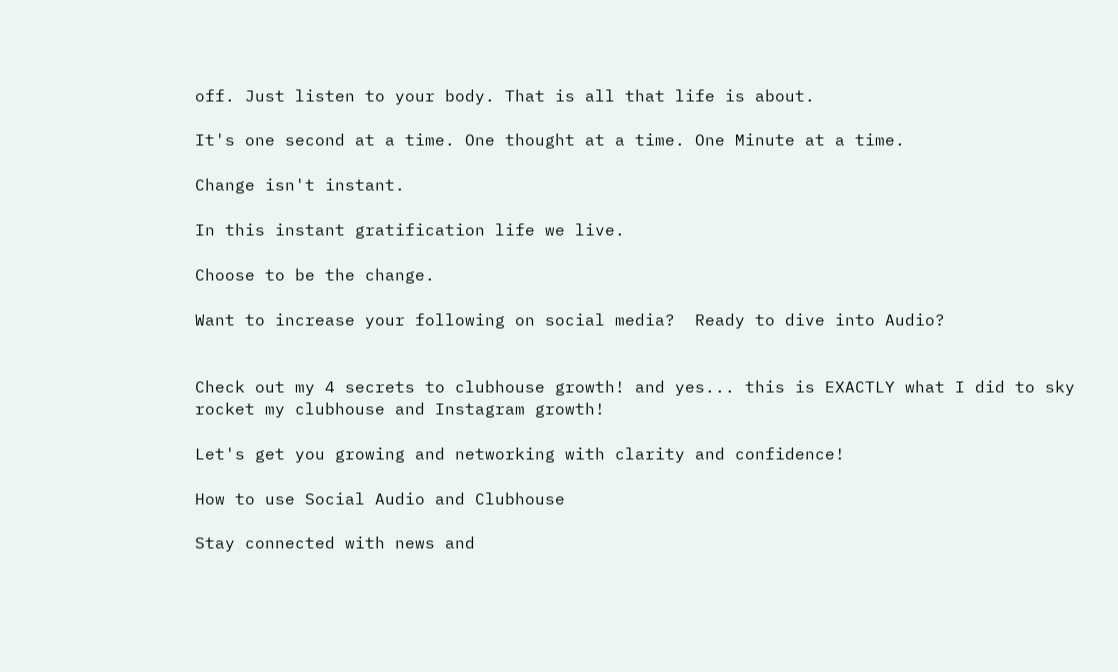off. Just listen to your body. That is all that life is about.

It's one second at a time. One thought at a time. One Minute at a time.

Change isn't instant.

In this instant gratification life we live.

Choose to be the change.

Want to increase your following on social media?  Ready to dive into Audio?


Check out my 4 secrets to clubhouse growth! and yes... this is EXACTLY what I did to sky rocket my clubhouse and Instagram growth!

Let's get you growing and networking with clarity and confidence!

How to use Social Audio and Clubhouse

Stay connected with news and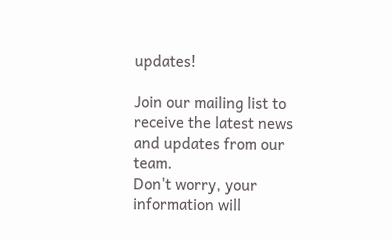updates!

Join our mailing list to receive the latest news and updates from our team.
Don't worry, your information will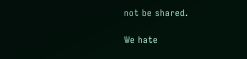not be shared.

We hate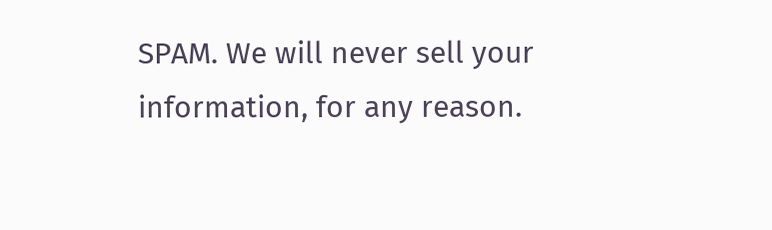SPAM. We will never sell your information, for any reason.